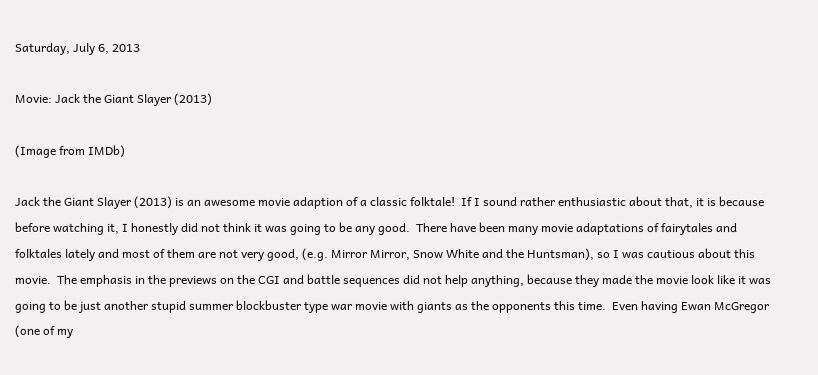Saturday, July 6, 2013

Movie: Jack the Giant Slayer (2013)

(Image from IMDb)

Jack the Giant Slayer (2013) is an awesome movie adaption of a classic folktale!  If I sound rather enthusiastic about that, it is because before watching it, I honestly did not think it was going to be any good.  There have been many movie adaptations of fairytales and folktales lately and most of them are not very good, (e.g. Mirror Mirror, Snow White and the Huntsman), so I was cautious about this movie.  The emphasis in the previews on the CGI and battle sequences did not help anything, because they made the movie look like it was going to be just another stupid summer blockbuster type war movie with giants as the opponents this time.  Even having Ewan McGregor (one of my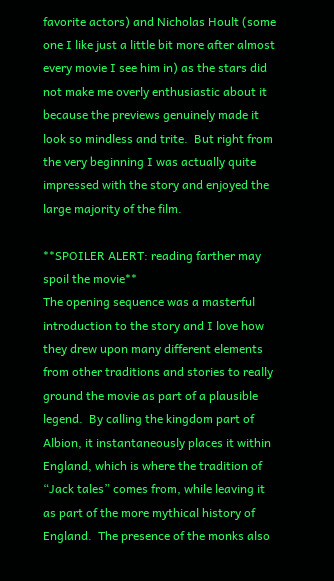favorite actors) and Nicholas Hoult (some one I like just a little bit more after almost every movie I see him in) as the stars did not make me overly enthusiastic about it because the previews genuinely made it look so mindless and trite.  But right from the very beginning I was actually quite impressed with the story and enjoyed the large majority of the film.

**SPOILER ALERT: reading farther may spoil the movie**
The opening sequence was a masterful introduction to the story and I love how they drew upon many different elements from other traditions and stories to really ground the movie as part of a plausible legend.  By calling the kingdom part of Albion, it instantaneously places it within England, which is where the tradition of “Jack tales” comes from, while leaving it as part of the more mythical history of England.  The presence of the monks also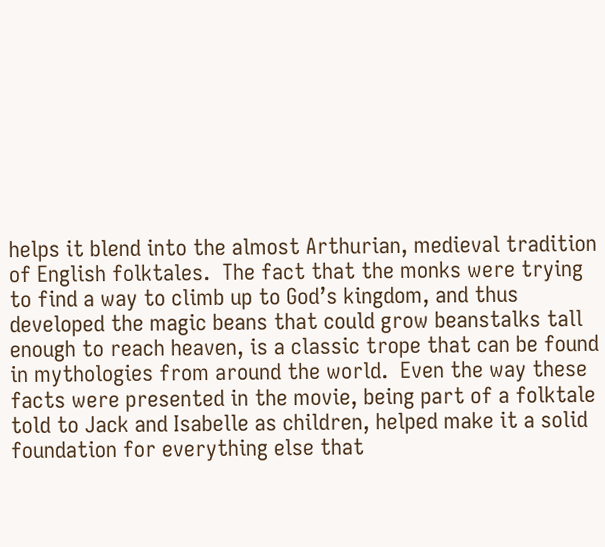helps it blend into the almost Arthurian, medieval tradition of English folktales.  The fact that the monks were trying to find a way to climb up to God’s kingdom, and thus developed the magic beans that could grow beanstalks tall enough to reach heaven, is a classic trope that can be found in mythologies from around the world.  Even the way these facts were presented in the movie, being part of a folktale told to Jack and Isabelle as children, helped make it a solid foundation for everything else that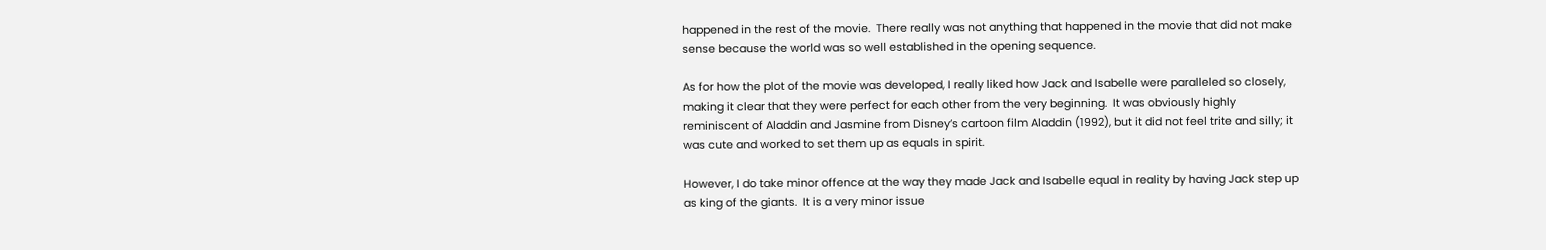happened in the rest of the movie.  There really was not anything that happened in the movie that did not make sense because the world was so well established in the opening sequence.

As for how the plot of the movie was developed, I really liked how Jack and Isabelle were paralleled so closely, making it clear that they were perfect for each other from the very beginning.  It was obviously highly reminiscent of Aladdin and Jasmine from Disney’s cartoon film Aladdin (1992), but it did not feel trite and silly; it was cute and worked to set them up as equals in spirit.

However, I do take minor offence at the way they made Jack and Isabelle equal in reality by having Jack step up as king of the giants.  It is a very minor issue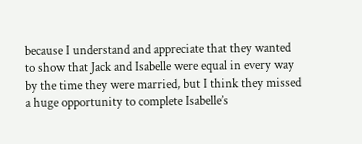because I understand and appreciate that they wanted to show that Jack and Isabelle were equal in every way by the time they were married, but I think they missed a huge opportunity to complete Isabelle’s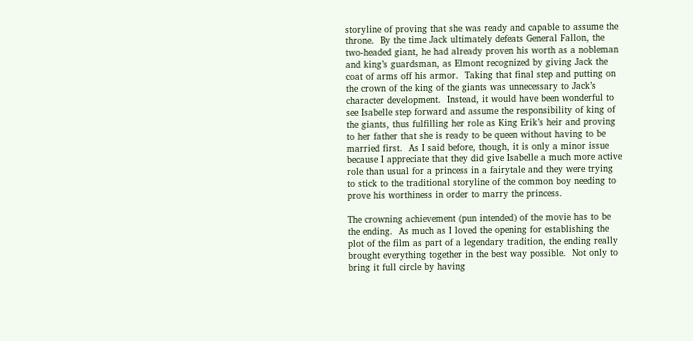storyline of proving that she was ready and capable to assume the throne.  By the time Jack ultimately defeats General Fallon, the two-headed giant, he had already proven his worth as a nobleman and king’s guardsman, as Elmont recognized by giving Jack the coat of arms off his armor.  Taking that final step and putting on the crown of the king of the giants was unnecessary to Jack’s character development.  Instead, it would have been wonderful to see Isabelle step forward and assume the responsibility of king of the giants, thus fulfilling her role as King Erik’s heir and proving to her father that she is ready to be queen without having to be married first.  As I said before, though, it is only a minor issue because I appreciate that they did give Isabelle a much more active role than usual for a princess in a fairytale and they were trying to stick to the traditional storyline of the common boy needing to prove his worthiness in order to marry the princess.

The crowning achievement (pun intended) of the movie has to be the ending.  As much as I loved the opening for establishing the plot of the film as part of a legendary tradition, the ending really brought everything together in the best way possible.  Not only to bring it full circle by having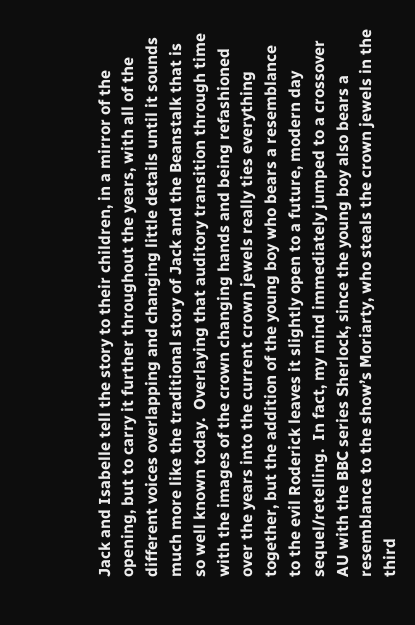Jack and Isabelle tell the story to their children, in a mirror of the opening, but to carry it further throughout the years, with all of the different voices overlapping and changing little details until it sounds much more like the traditional story of Jack and the Beanstalk that is so well known today.  Overlaying that auditory transition through time with the images of the crown changing hands and being refashioned over the years into the current crown jewels really ties everything together, but the addition of the young boy who bears a resemblance to the evil Roderick leaves it slightly open to a future, modern day sequel/retelling.  In fact, my mind immediately jumped to a crossover AU with the BBC series Sherlock, since the young boy also bears a resemblance to the show’s Moriarty, who steals the crown jewels in the third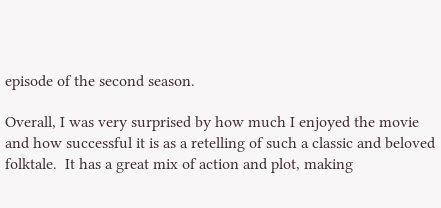episode of the second season.

Overall, I was very surprised by how much I enjoyed the movie and how successful it is as a retelling of such a classic and beloved folktale.  It has a great mix of action and plot, making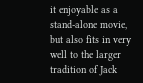it enjoyable as a stand-alone movie, but also fits in very well to the larger tradition of Jack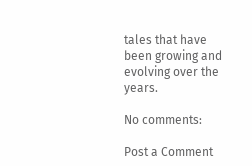tales that have been growing and evolving over the years.

No comments:

Post a Comment